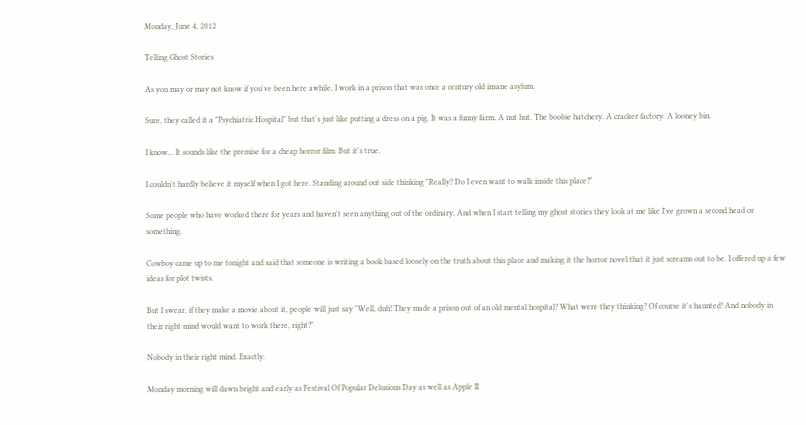Monday, June 4, 2012

Telling Ghost Stories

As you may or may not know if you've been here awhile, I work in a prison that was once a century old insane asylum.

Sure, they called it a "Psychiatric Hospital" but that's just like putting a dress on a pig. It was a funny farm. A nut hut. The boobie hatchery. A cracker factory. A looney bin.

I know... It sounds like the premise for a cheap horror film. But it's true.

I couldn't hardly believe it myself when I got here. Standing around out side thinking "Really? Do I even want to walk inside this place?"

Some people who have worked there for years and haven't seen anything out of the ordinary. And when I start telling my ghost stories they look at me like I've grown a second head or something.

Cowboy came up to me tonight and said that someone is writing a book based loosely on the truth about this place and making it the horror novel that it just screams out to be. I offered up a few ideas for plot twists.

But I swear, if they make a movie about it, people will just say "Well, duh! They made a prison out of an old mental hospital? What were they thinking? Of course it's haunted! And nobody in their right mind would want to work there, right?"

Nobody in their right mind. Exactly.

Monday morning will dawn bright and early as Festival Of Popular Delusions Day as well as Apple II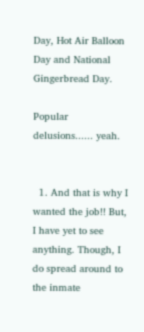Day, Hot Air Balloon Day and National Gingerbread Day.

Popular delusions...... yeah.


  1. And that is why I wanted the job!! But, I have yet to see anything. Though, I do spread around to the inmate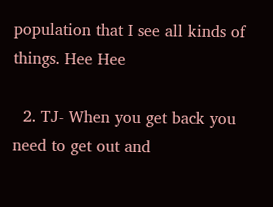population that I see all kinds of things. Hee Hee

  2. TJ- When you get back you need to get out and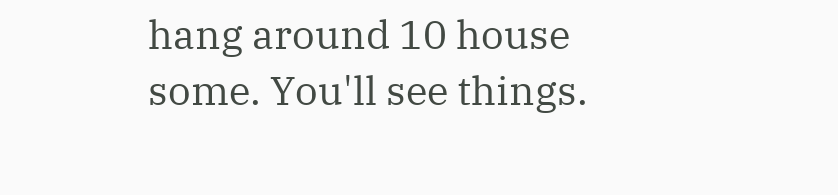hang around 10 house some. You'll see things.